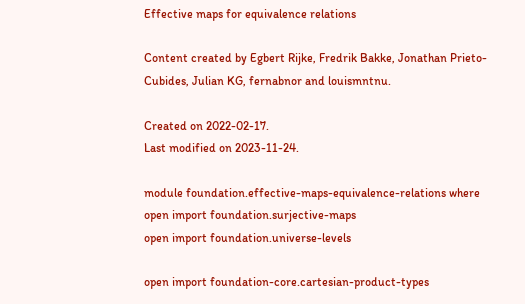Effective maps for equivalence relations

Content created by Egbert Rijke, Fredrik Bakke, Jonathan Prieto-Cubides, Julian KG, fernabnor and louismntnu.

Created on 2022-02-17.
Last modified on 2023-11-24.

module foundation.effective-maps-equivalence-relations where
open import foundation.surjective-maps
open import foundation.universe-levels

open import foundation-core.cartesian-product-types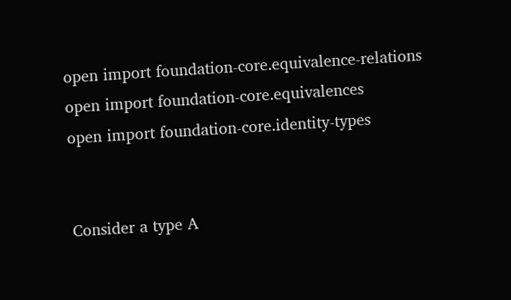open import foundation-core.equivalence-relations
open import foundation-core.equivalences
open import foundation-core.identity-types


Consider a type A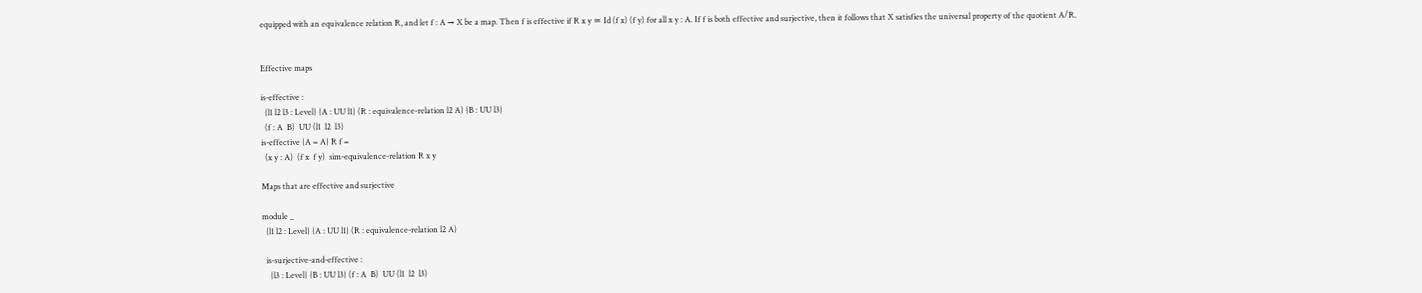equipped with an equivalence relation R, and let f : A → X be a map. Then f is effective if R x y ≃ Id (f x) (f y) for all x y : A. If f is both effective and surjective, then it follows that X satisfies the universal property of the quotient A/R.


Effective maps

is-effective :
  {l1 l2 l3 : Level} {A : UU l1} (R : equivalence-relation l2 A) {B : UU l3}
  (f : A  B)  UU (l1  l2  l3)
is-effective {A = A} R f =
  (x y : A)  (f x  f y)  sim-equivalence-relation R x y

Maps that are effective and surjective

module _
  {l1 l2 : Level} {A : UU l1} (R : equivalence-relation l2 A)

  is-surjective-and-effective :
    {l3 : Level} {B : UU l3} (f : A  B)  UU (l1  l2  l3)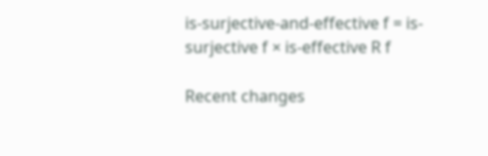is-surjective-and-effective f = is-surjective f × is-effective R f

Recent changes